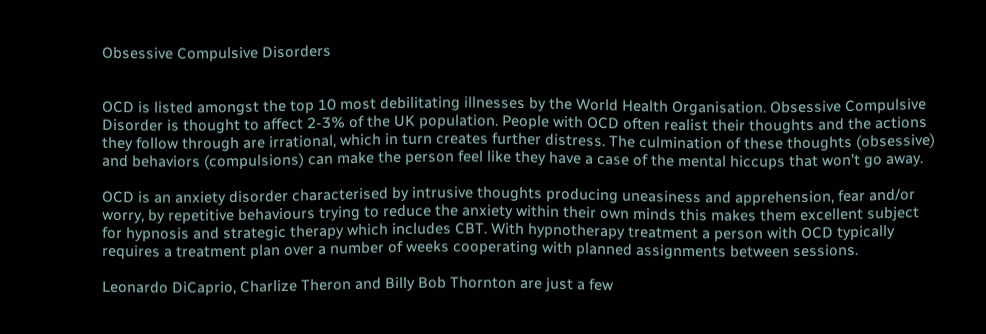Obsessive Compulsive Disorders


OCD is listed amongst the top 10 most debilitating illnesses by the World Health Organisation. Obsessive Compulsive Disorder is thought to affect 2-3% of the UK population. People with OCD often realist their thoughts and the actions they follow through are irrational, which in turn creates further distress. The culmination of these thoughts (obsessive) and behaviors (compulsions) can make the person feel like they have a case of the mental hiccups that won’t go away.

OCD is an anxiety disorder characterised by intrusive thoughts producing uneasiness and apprehension, fear and/or worry, by repetitive behaviours trying to reduce the anxiety within their own minds this makes them excellent subject for hypnosis and strategic therapy which includes CBT. With hypnotherapy treatment a person with OCD typically requires a treatment plan over a number of weeks cooperating with planned assignments between sessions.

Leonardo DiCaprio, Charlize Theron and Billy Bob Thornton are just a few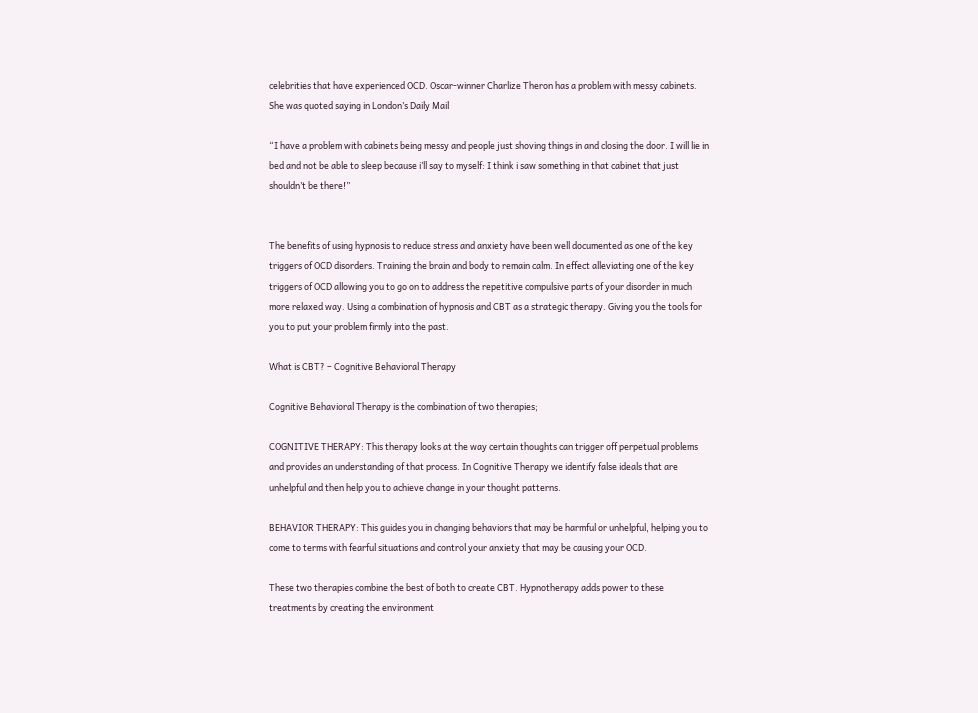celebrities that have experienced OCD. Oscar-winner Charlize Theron has a problem with messy cabinets. She was quoted saying in London’s Daily Mail

“I have a problem with cabinets being messy and people just shoving things in and closing the door. I will lie in bed and not be able to sleep because i’ll say to myself: I think i saw something in that cabinet that just shouldn’t be there!”


The benefits of using hypnosis to reduce stress and anxiety have been well documented as one of the key triggers of OCD disorders. Training the brain and body to remain calm. In effect alleviating one of the key triggers of OCD allowing you to go on to address the repetitive compulsive parts of your disorder in much more relaxed way. Using a combination of hypnosis and CBT as a strategic therapy. Giving you the tools for you to put your problem firmly into the past.

What is CBT? – Cognitive Behavioral Therapy

Cognitive Behavioral Therapy is the combination of two therapies;

COGNITIVE THERAPY: This therapy looks at the way certain thoughts can trigger off perpetual problems and provides an understanding of that process. In Cognitive Therapy we identify false ideals that are unhelpful and then help you to achieve change in your thought patterns.

BEHAVIOR THERAPY: This guides you in changing behaviors that may be harmful or unhelpful, helping you to come to terms with fearful situations and control your anxiety that may be causing your OCD.

These two therapies combine the best of both to create CBT. Hypnotherapy adds power to these treatments by creating the environment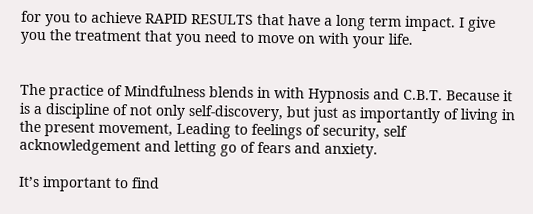for you to achieve RAPID RESULTS that have a long term impact. I give you the treatment that you need to move on with your life.


The practice of Mindfulness blends in with Hypnosis and C.B.T. Because it is a discipline of not only self-discovery, but just as importantly of living in the present movement, Leading to feelings of security, self acknowledgement and letting go of fears and anxiety.

It’s important to find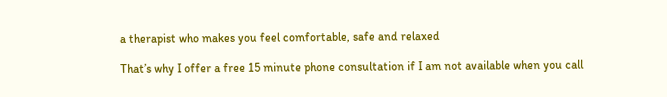a therapist who makes you feel comfortable, safe and relaxed

That’s why I offer a free 15 minute phone consultation if I am not available when you call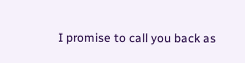I promise to call you back as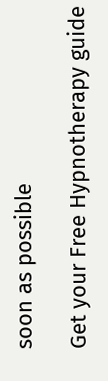soon as possible

Get your Free Hypnotherapy guide